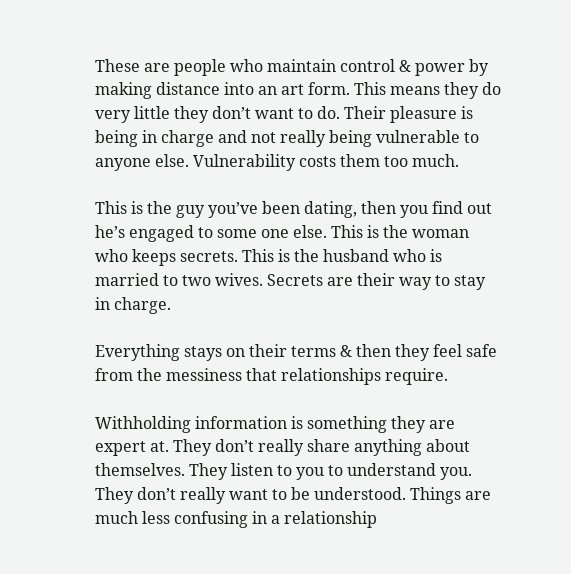These are people who maintain control & power by making distance into an art form. This means they do very little they don’t want to do. Their pleasure is being in charge and not really being vulnerable to anyone else. Vulnerability costs them too much.

This is the guy you’ve been dating, then you find out he’s engaged to some one else. This is the woman who keeps secrets. This is the husband who is married to two wives. Secrets are their way to stay in charge.

Everything stays on their terms & then they feel safe from the messiness that relationships require.

Withholding information is something they are expert at. They don’t really share anything about themselves. They listen to you to understand you. They don’t really want to be understood. Things are much less confusing in a relationship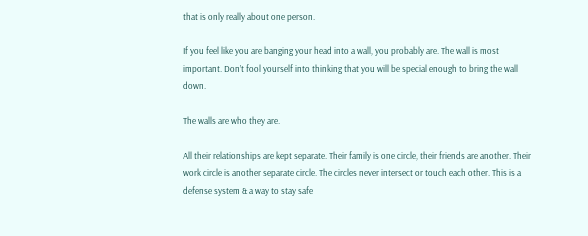that is only really about one person.

If you feel like you are banging your head into a wall, you probably are. The wall is most important. Don’t fool yourself into thinking that you will be special enough to bring the wall down.

The walls are who they are.

All their relationships are kept separate. Their family is one circle, their friends are another. Their work circle is another separate circle. The circles never intersect or touch each other. This is a defense system & a way to stay safe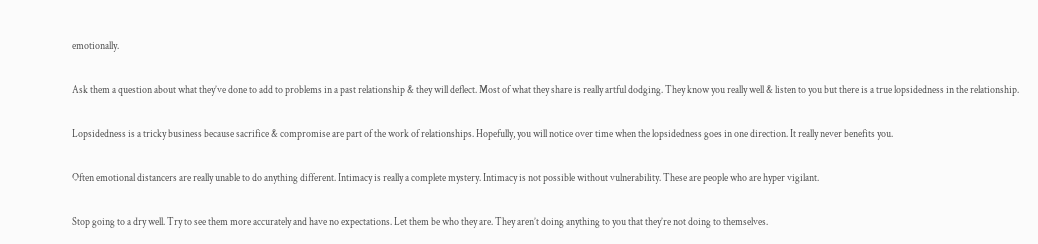emotionally.

Ask them a question about what they’ve done to add to problems in a past relationship & they will deflect. Most of what they share is really artful dodging. They know you really well & listen to you but there is a true lopsidedness in the relationship.

Lopsidedness is a tricky business because sacrifice & compromise are part of the work of relationships. Hopefully, you will notice over time when the lopsidedness goes in one direction. It really never benefits you.

Often emotional distancers are really unable to do anything different. Intimacy is really a complete mystery. Intimacy is not possible without vulnerability. These are people who are hyper vigilant.

Stop going to a dry well. Try to see them more accurately and have no expectations. Let them be who they are. They aren’t doing anything to you that they’re not doing to themselves.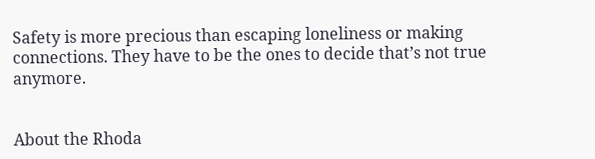Safety is more precious than escaping loneliness or making connections. They have to be the ones to decide that’s not true anymore.


About the Rhoda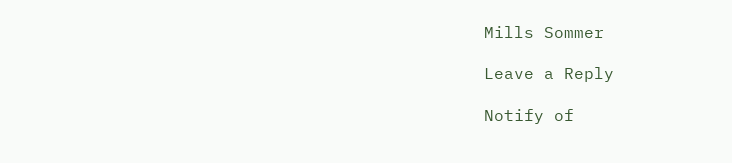Mills Sommer

Leave a Reply

Notify of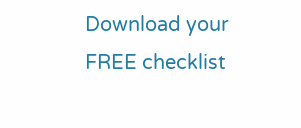Download your FREE checklist